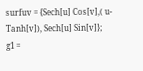surfuv = {Sech[u] Cos[v],( u-Tanh[v]), Sech[u] Sin[v]};
g1 =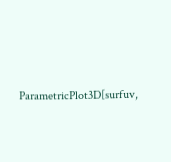ParametricPlot3D[surfuv,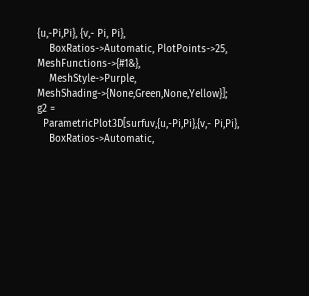{u,-Pi,Pi}, {v,- Pi, Pi},
    BoxRatios->Automatic, PlotPoints->25, MeshFunctions->{#1&},
    MeshStyle->Purple, MeshShading->{None,Green,None,Yellow}];
g2 =
  ParametricPlot3D[surfuv,{u,-Pi,Pi},{v,- Pi,Pi},
    BoxRatios->Automatic,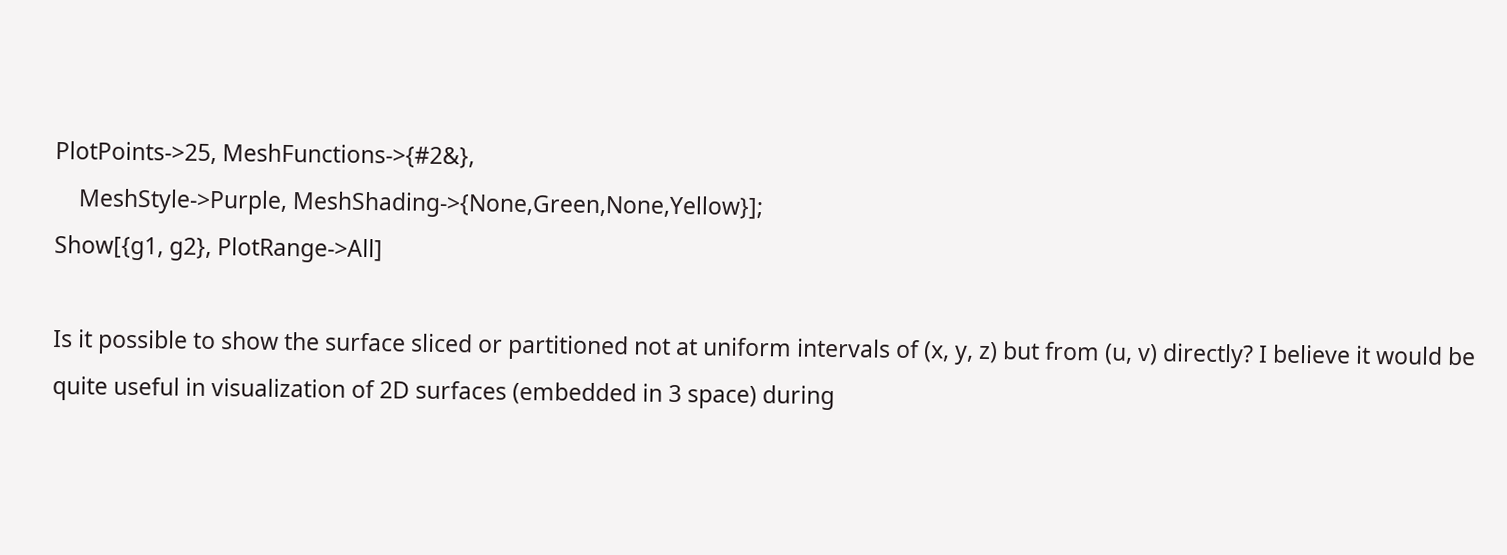PlotPoints->25, MeshFunctions->{#2&},
    MeshStyle->Purple, MeshShading->{None,Green,None,Yellow}];
Show[{g1, g2}, PlotRange->All]

Is it possible to show the surface sliced or partitioned not at uniform intervals of (x, y, z) but from (u, v) directly? I believe it would be quite useful in visualization of 2D surfaces (embedded in 3 space) during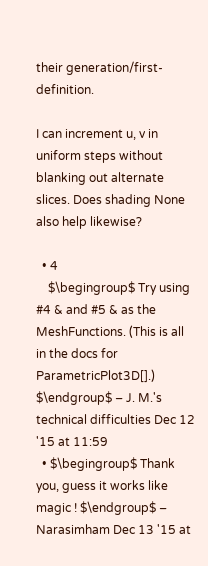their generation/first-definition.

I can increment u, v in uniform steps without blanking out alternate slices. Does shading None also help likewise?

  • 4
    $\begingroup$ Try using #4 & and #5 & as the MeshFunctions. (This is all in the docs for ParametricPlot3D[].) $\endgroup$ – J. M.'s technical difficulties Dec 12 '15 at 11:59
  • $\begingroup$ Thank you, guess it works like magic ! $\endgroup$ – Narasimham Dec 13 '15 at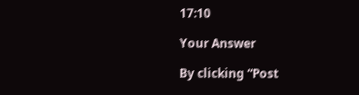17:10

Your Answer

By clicking “Post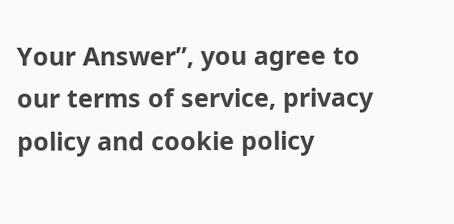Your Answer”, you agree to our terms of service, privacy policy and cookie policy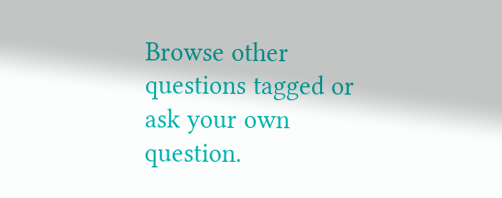Browse other questions tagged or ask your own question.